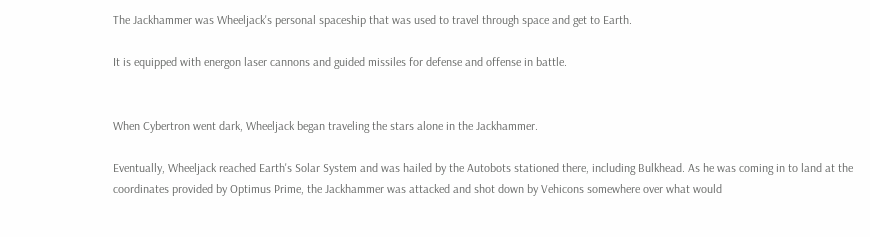The Jackhammer was Wheeljack's personal spaceship that was used to travel through space and get to Earth.

It is equipped with energon laser cannons and guided missiles for defense and offense in battle.


When Cybertron went dark, Wheeljack began traveling the stars alone in the Jackhammer.

Eventually, Wheeljack reached Earth's Solar System and was hailed by the Autobots stationed there, including Bulkhead. As he was coming in to land at the coordinates provided by Optimus Prime, the Jackhammer was attacked and shot down by Vehicons somewhere over what would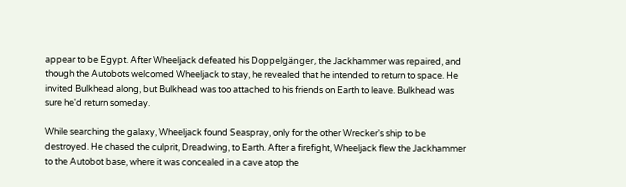appear to be Egypt. After Wheeljack defeated his Doppelgänger, the Jackhammer was repaired, and though the Autobots welcomed Wheeljack to stay, he revealed that he intended to return to space. He invited Bulkhead along, but Bulkhead was too attached to his friends on Earth to leave. Bulkhead was sure he'd return someday.

While searching the galaxy, Wheeljack found Seaspray, only for the other Wrecker's ship to be destroyed. He chased the culprit, Dreadwing, to Earth. After a firefight, Wheeljack flew the Jackhammer to the Autobot base, where it was concealed in a cave atop the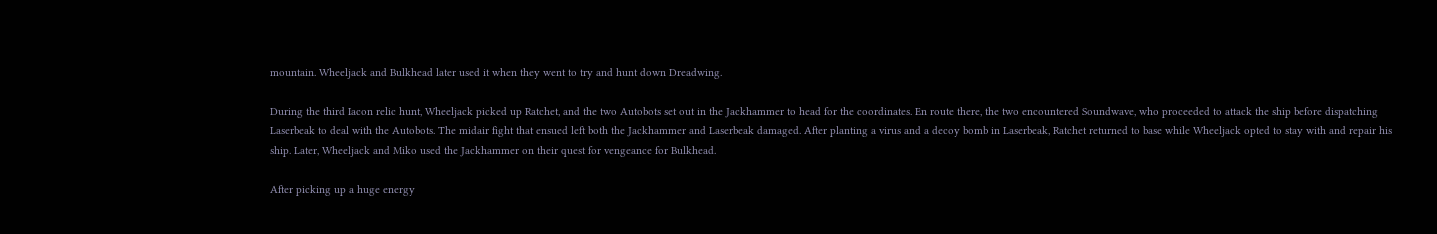mountain. Wheeljack and Bulkhead later used it when they went to try and hunt down Dreadwing.

During the third Iacon relic hunt, Wheeljack picked up Ratchet, and the two Autobots set out in the Jackhammer to head for the coordinates. En route there, the two encountered Soundwave, who proceeded to attack the ship before dispatching Laserbeak to deal with the Autobots. The midair fight that ensued left both the Jackhammer and Laserbeak damaged. After planting a virus and a decoy bomb in Laserbeak, Ratchet returned to base while Wheeljack opted to stay with and repair his ship. Later, Wheeljack and Miko used the Jackhammer on their quest for vengeance for Bulkhead.

After picking up a huge energy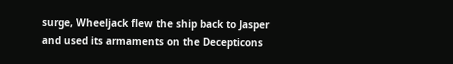surge, Wheeljack flew the ship back to Jasper and used its armaments on the Decepticons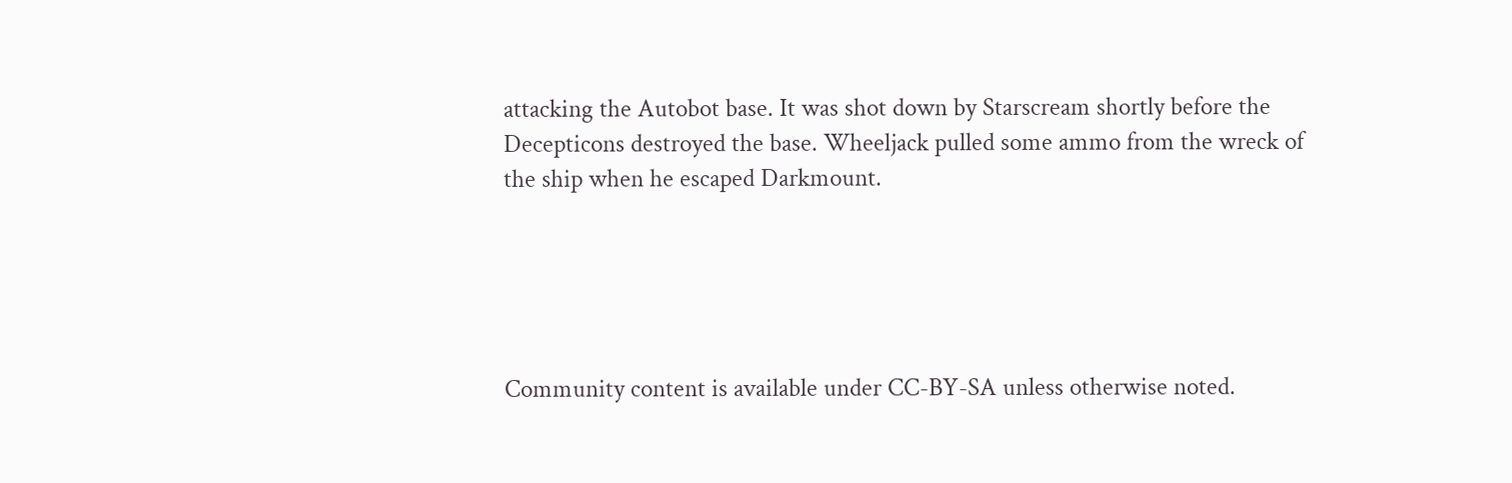attacking the Autobot base. It was shot down by Starscream shortly before the Decepticons destroyed the base. Wheeljack pulled some ammo from the wreck of the ship when he escaped Darkmount.





Community content is available under CC-BY-SA unless otherwise noted.